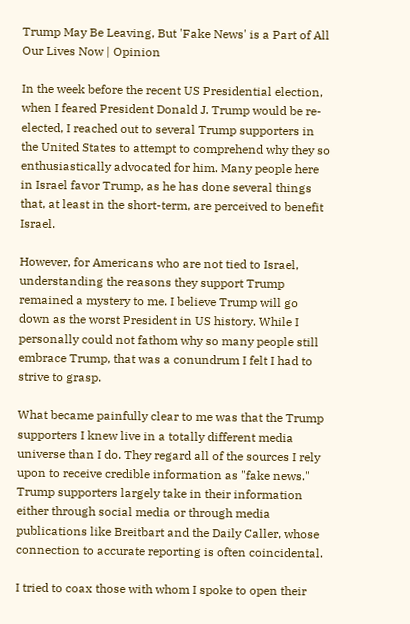Trump May Be Leaving, But 'Fake News' is a Part of All Our Lives Now | Opinion

In the week before the recent US Presidential election, when I feared President Donald J. Trump would be re-elected, I reached out to several Trump supporters in the United States to attempt to comprehend why they so enthusiastically advocated for him. Many people here in Israel favor Trump, as he has done several things that, at least in the short-term, are perceived to benefit Israel.

However, for Americans who are not tied to Israel, understanding the reasons they support Trump remained a mystery to me. I believe Trump will go down as the worst President in US history. While I personally could not fathom why so many people still embrace Trump, that was a conundrum I felt I had to strive to grasp.

What became painfully clear to me was that the Trump supporters I knew live in a totally different media universe than I do. They regard all of the sources I rely upon to receive credible information as "fake news." Trump supporters largely take in their information either through social media or through media publications like Breitbart and the Daily Caller, whose connection to accurate reporting is often coincidental.

I tried to coax those with whom I spoke to open their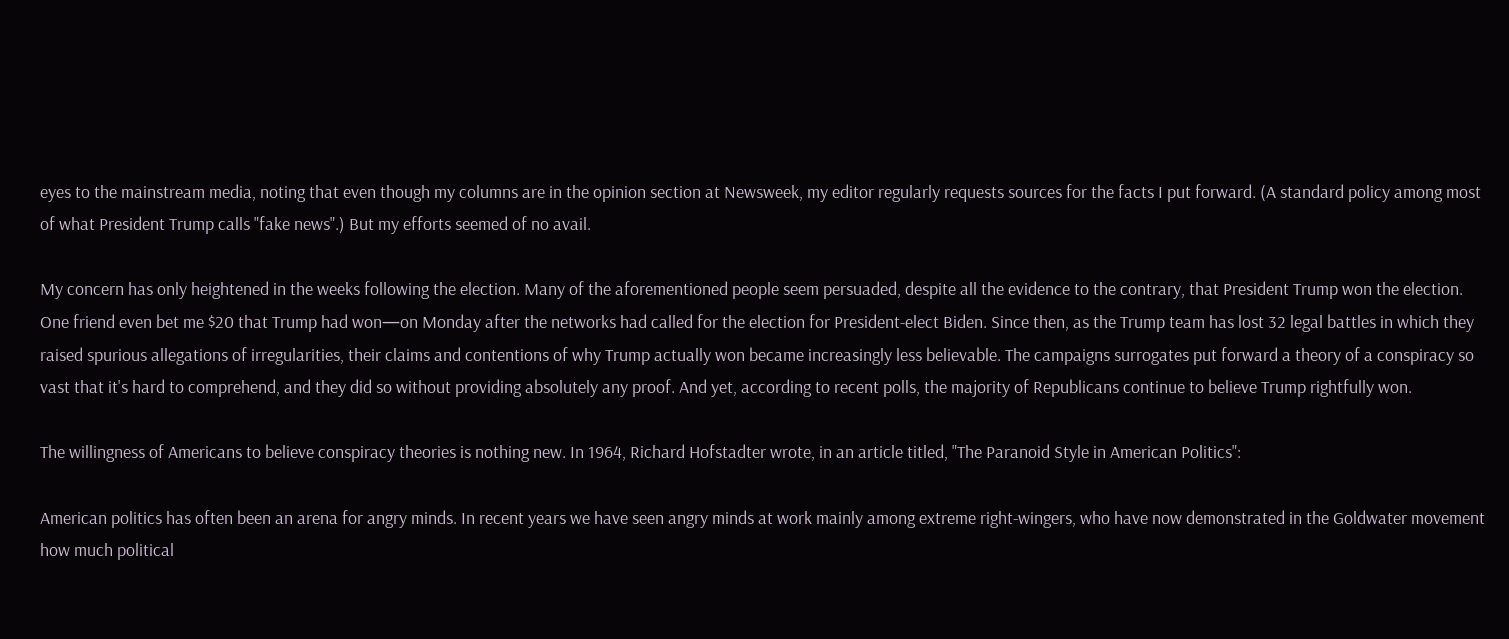eyes to the mainstream media, noting that even though my columns are in the opinion section at Newsweek, my editor regularly requests sources for the facts I put forward. (A standard policy among most of what President Trump calls "fake news".) But my efforts seemed of no avail.

My concern has only heightened in the weeks following the election. Many of the aforementioned people seem persuaded, despite all the evidence to the contrary, that President Trump won the election. One friend even bet me $20 that Trump had won—on Monday after the networks had called for the election for President-elect Biden. Since then, as the Trump team has lost 32 legal battles in which they raised spurious allegations of irregularities, their claims and contentions of why Trump actually won became increasingly less believable. The campaigns surrogates put forward a theory of a conspiracy so vast that it's hard to comprehend, and they did so without providing absolutely any proof. And yet, according to recent polls, the majority of Republicans continue to believe Trump rightfully won.

The willingness of Americans to believe conspiracy theories is nothing new. In 1964, Richard Hofstadter wrote, in an article titled, "The Paranoid Style in American Politics":

American politics has often been an arena for angry minds. In recent years we have seen angry minds at work mainly among extreme right-wingers, who have now demonstrated in the Goldwater movement how much political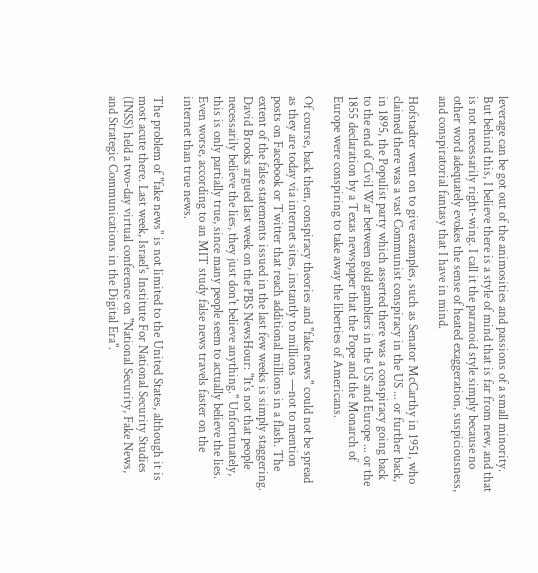leverage can be got out of the animosities and passions of a small minority. But behind this, I believe there is a style of mind that is far from new, and that is not necessarily right-wing. I call it the paranoid style simply because no other word adequately evokes the sense of heated exaggeration, suspiciousness, and conspiratorial fantasy that I have in mind.

Hofstadter went on to give examples, such as Senator McCarthy in 1951, who claimed there was a vast Communist conspiracy in the US ... or further back, in 1895, the Populist party which asserted there was a conspiracy going back to the end of Civil War between gold gamblers in the US and Europe ... or the 1855 declaration by a Texas newspaper that the Pope and the Monarch of Europe were conspiring to take away the liberties of Americans.

Of course, back then, conspiracy theories and "fake news" could not be spread as they are today via internet sites, instantly to millions —not to mention posts on Facebook or Twitter that reach additional millions in a flash. The extent of the false statements issued in the last few weeks is simply staggering. David Brooks argued last week on the PBS NewsHour: "It's not that people necessarily believe the lies, they just don't believe anything." Unfortunately, this is only partially true, since many people seem to actually believe the lies. Even worse, according to an MIT study false news travels faster on the internet than true news.

The problem of "fake news" is not limited to the United States, although it is most acute there. Last week, Israel's Institute For National Security Studies (INSS) held a two-day virtual conference on "National Security, Fake News, and Strategic Communications in the Digital Era".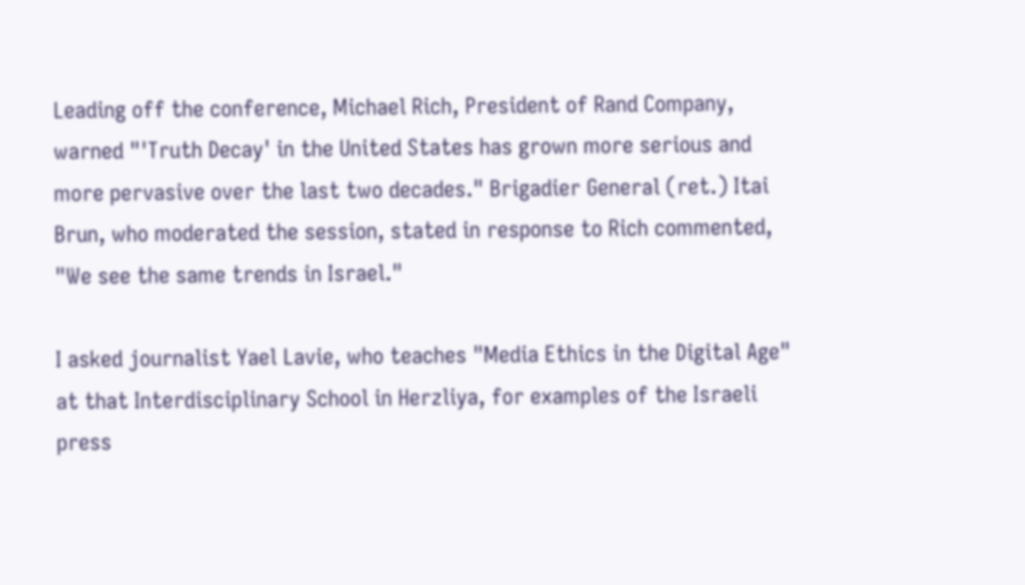Leading off the conference, Michael Rich, President of Rand Company, warned "'Truth Decay' in the United States has grown more serious and more pervasive over the last two decades." Brigadier General (ret.) Itai Brun, who moderated the session, stated in response to Rich commented, "We see the same trends in Israel."

I asked journalist Yael Lavie, who teaches "Media Ethics in the Digital Age" at that Interdisciplinary School in Herzliya, for examples of the Israeli press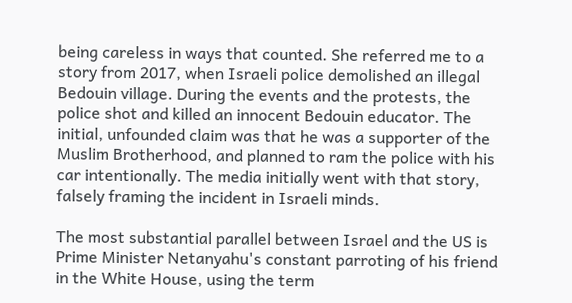being careless in ways that counted. She referred me to a story from 2017, when Israeli police demolished an illegal Bedouin village. During the events and the protests, the police shot and killed an innocent Bedouin educator. The initial, unfounded claim was that he was a supporter of the Muslim Brotherhood, and planned to ram the police with his car intentionally. The media initially went with that story, falsely framing the incident in Israeli minds.

The most substantial parallel between Israel and the US is Prime Minister Netanyahu's constant parroting of his friend in the White House, using the term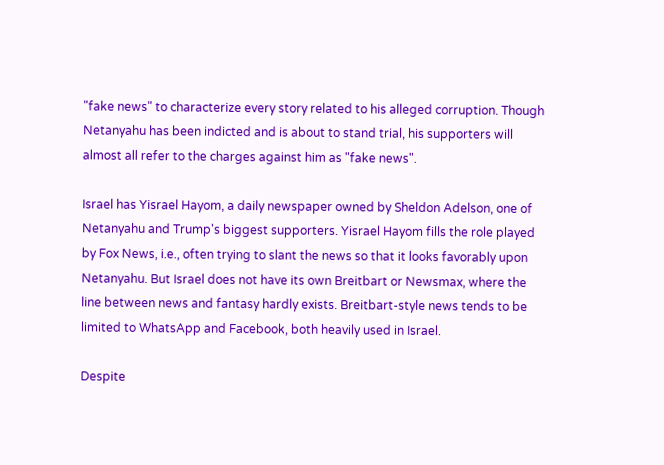"fake news" to characterize every story related to his alleged corruption. Though Netanyahu has been indicted and is about to stand trial, his supporters will almost all refer to the charges against him as "fake news".

Israel has Yisrael Hayom, a daily newspaper owned by Sheldon Adelson, one of Netanyahu and Trump's biggest supporters. Yisrael Hayom fills the role played by Fox News, i.e., often trying to slant the news so that it looks favorably upon Netanyahu. But Israel does not have its own Breitbart or Newsmax, where the line between news and fantasy hardly exists. Breitbart-style news tends to be limited to WhatsApp and Facebook, both heavily used in Israel.

Despite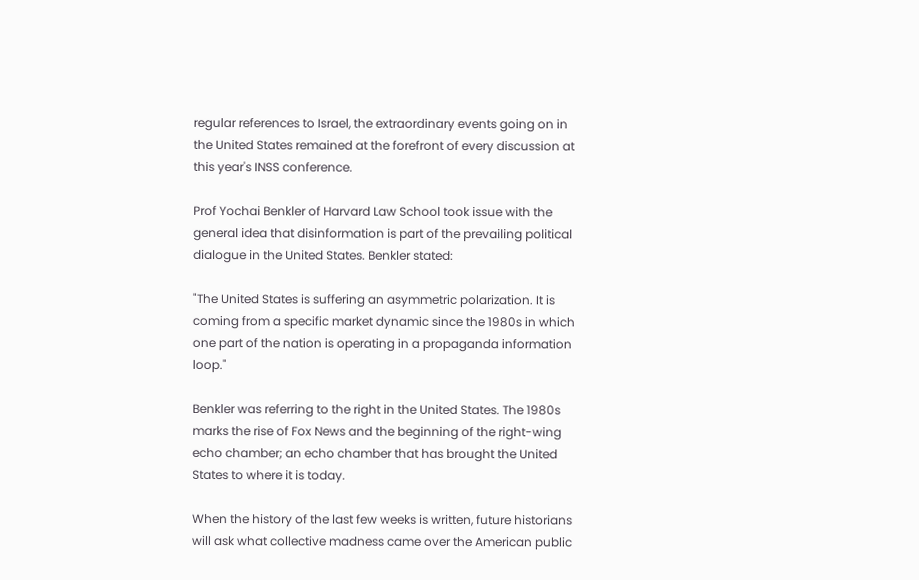regular references to Israel, the extraordinary events going on in the United States remained at the forefront of every discussion at this year's INSS conference.

Prof Yochai Benkler of Harvard Law School took issue with the general idea that disinformation is part of the prevailing political dialogue in the United States. Benkler stated:

"The United States is suffering an asymmetric polarization. It is coming from a specific market dynamic since the 1980s in which one part of the nation is operating in a propaganda information loop."

Benkler was referring to the right in the United States. The 1980s marks the rise of Fox News and the beginning of the right-wing echo chamber; an echo chamber that has brought the United States to where it is today.

When the history of the last few weeks is written, future historians will ask what collective madness came over the American public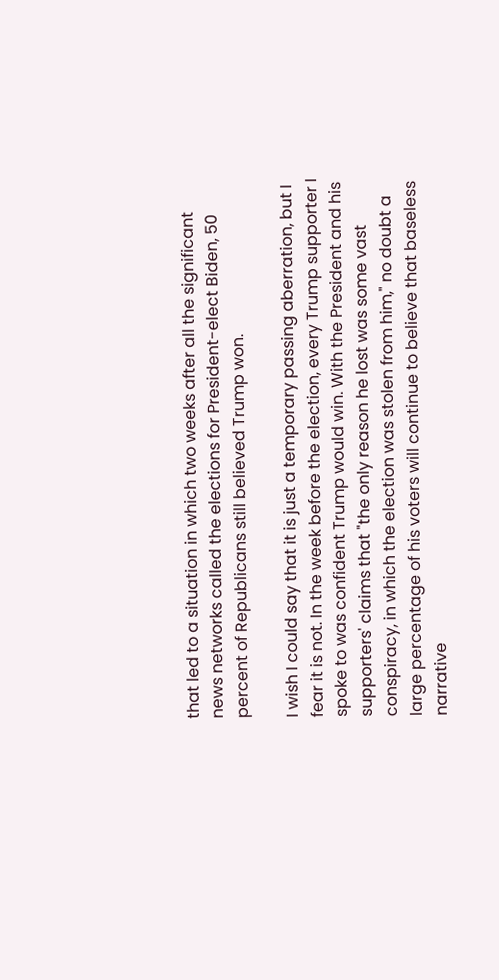that led to a situation in which two weeks after all the significant news networks called the elections for President-elect Biden, 50 percent of Republicans still believed Trump won.

I wish I could say that it is just a temporary passing aberration, but I fear it is not. In the week before the election, every Trump supporter I spoke to was confident Trump would win. With the President and his supporters' claims that "the only reason he lost was some vast conspiracy, in which the election was stolen from him," no doubt a large percentage of his voters will continue to believe that baseless narrative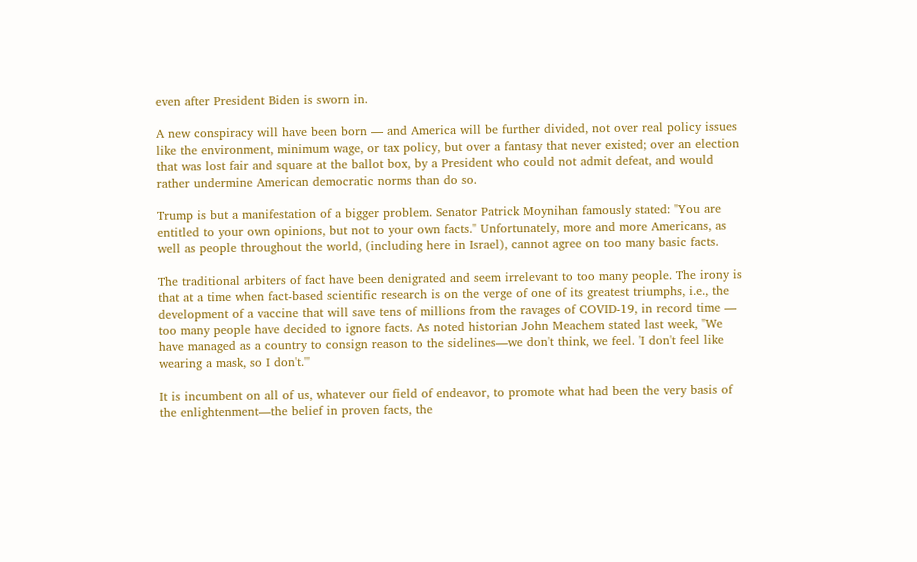even after President Biden is sworn in.

A new conspiracy will have been born — and America will be further divided, not over real policy issues like the environment, minimum wage, or tax policy, but over a fantasy that never existed; over an election that was lost fair and square at the ballot box, by a President who could not admit defeat, and would rather undermine American democratic norms than do so.

Trump is but a manifestation of a bigger problem. Senator Patrick Moynihan famously stated: "You are entitled to your own opinions, but not to your own facts." Unfortunately, more and more Americans, as well as people throughout the world, (including here in Israel), cannot agree on too many basic facts.

The traditional arbiters of fact have been denigrated and seem irrelevant to too many people. The irony is that at a time when fact-based scientific research is on the verge of one of its greatest triumphs, i.e., the development of a vaccine that will save tens of millions from the ravages of COVID-19, in record time — too many people have decided to ignore facts. As noted historian John Meachem stated last week, "We have managed as a country to consign reason to the sidelines—we don't think, we feel. 'I don't feel like wearing a mask, so I don't.'"

It is incumbent on all of us, whatever our field of endeavor, to promote what had been the very basis of the enlightenment—the belief in proven facts, the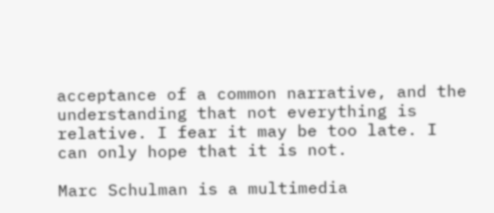acceptance of a common narrative, and the understanding that not everything is relative. I fear it may be too late. I can only hope that it is not.

Marc Schulman is a multimedia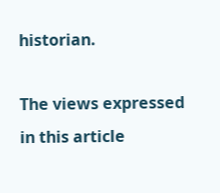historian.

The views expressed in this article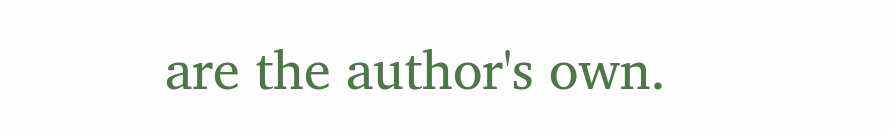are the author's own.